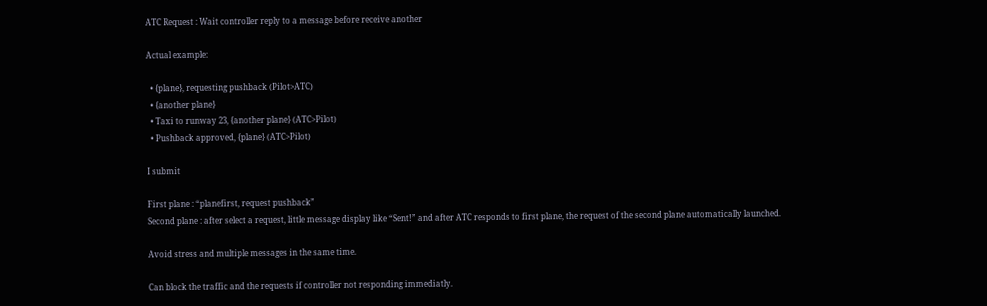ATC Request : Wait controller reply to a message before receive another

Actual example:

  • {plane}, requesting pushback (Pilot>ATC)
  • {another plane}
  • Taxi to runway 23, {another plane} (ATC>Pilot)
  • Pushback approved, {plane} (ATC>Pilot)

I submit

First plane : “planefirst, request pushback”
Second plane : after select a request, little message display like “Sent!” and after ATC responds to first plane, the request of the second plane automatically launched.

Avoid stress and multiple messages in the same time.

Can block the traffic and the requests if controller not responding immediatly.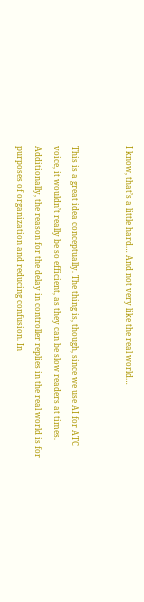I know, that’s a little hard… And not very like the real world…


This is a great idea conceptually. The thing is, though, since we use AI for ATC voice, it wouldn’t really be so efficient, as they can be slow readers at times. Additionally, the reason for the delay in controller replies in the real world is for purposes of organization and reducing confusion. In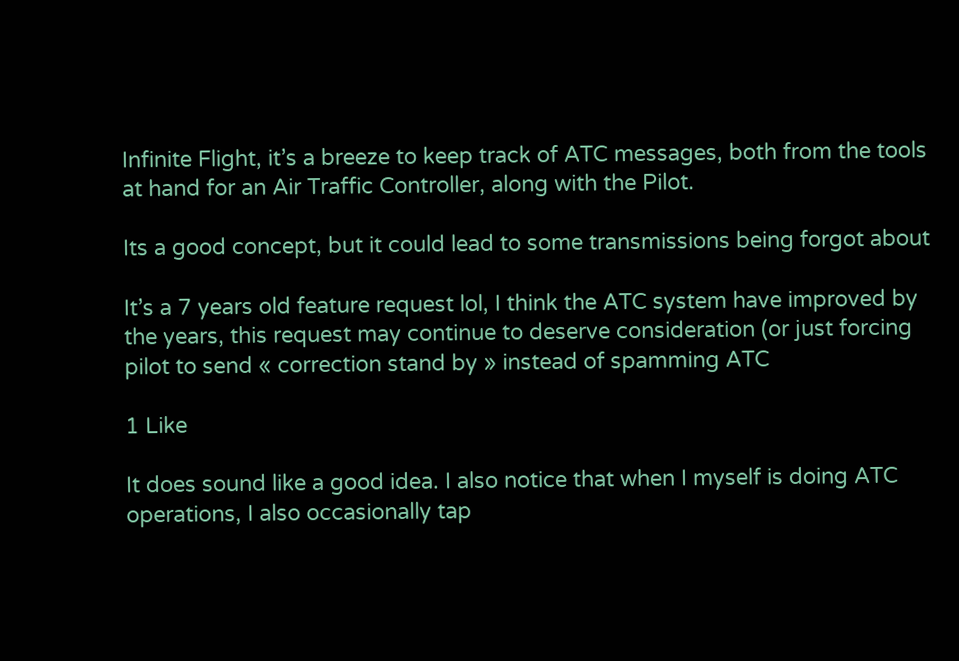Infinite Flight, it’s a breeze to keep track of ATC messages, both from the tools at hand for an Air Traffic Controller, along with the Pilot.

Its a good concept, but it could lead to some transmissions being forgot about

It’s a 7 years old feature request lol, I think the ATC system have improved by the years, this request may continue to deserve consideration (or just forcing pilot to send « correction stand by » instead of spamming ATC

1 Like

It does sound like a good idea. I also notice that when I myself is doing ATC operations, I also occasionally tap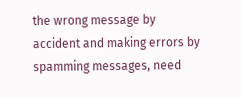the wrong message by accident and making errors by spamming messages, need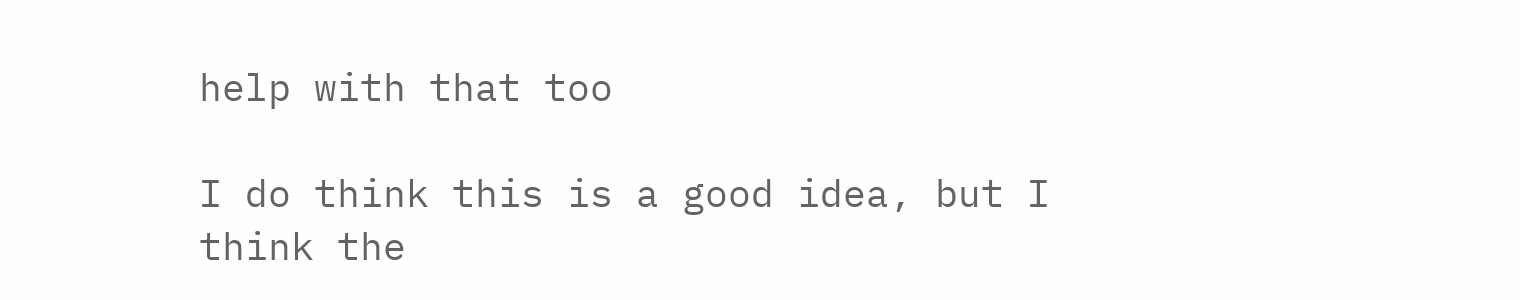help with that too

I do think this is a good idea, but I think the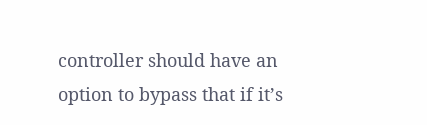controller should have an option to bypass that if it’s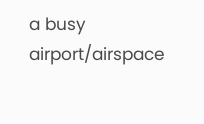a busy airport/airspace